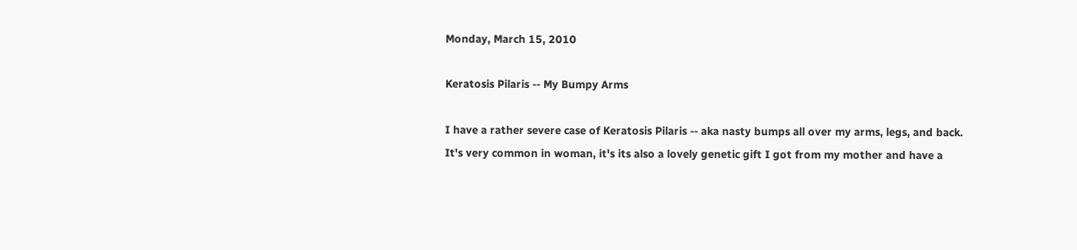Monday, March 15, 2010

Keratosis Pilaris -- My Bumpy Arms

I have a rather severe case of Keratosis Pilaris -- aka nasty bumps all over my arms, legs, and back. It's very common in woman, it's its also a lovely genetic gift I got from my mother and have a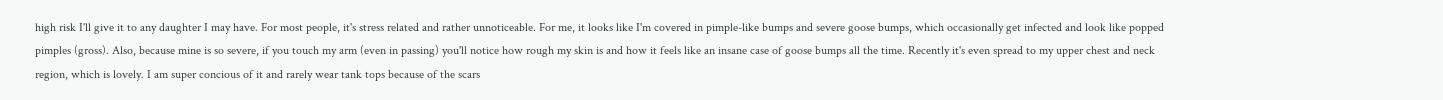high risk I'll give it to any daughter I may have. For most people, it's stress related and rather unnoticeable. For me, it looks like I'm covered in pimple-like bumps and severe goose bumps, which occasionally get infected and look like popped pimples (gross). Also, because mine is so severe, if you touch my arm (even in passing) you'll notice how rough my skin is and how it feels like an insane case of goose bumps all the time. Recently it's even spread to my upper chest and neck region, which is lovely. I am super concious of it and rarely wear tank tops because of the scars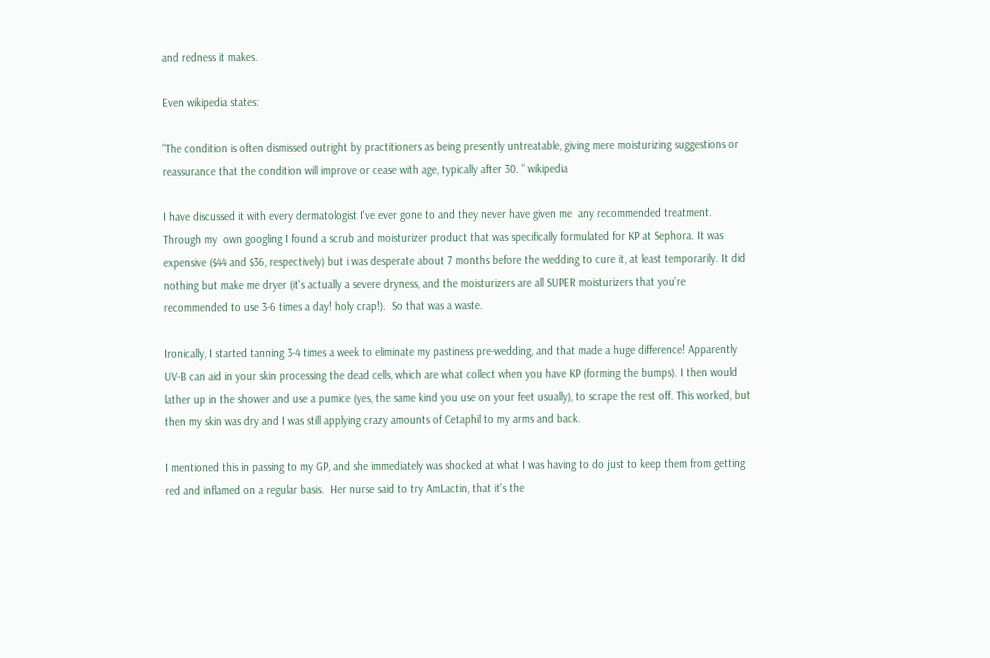and redness it makes.

Even wikipedia states:

"The condition is often dismissed outright by practitioners as being presently untreatable, giving mere moisturizing suggestions or reassurance that the condition will improve or cease with age, typically after 30. " wikipedia

I have discussed it with every dermatologist I've ever gone to and they never have given me  any recommended treatment. Through my  own googling I found a scrub and moisturizer product that was specifically formulated for KP at Sephora. It was expensive ($44 and $36, respectively) but i was desperate about 7 months before the wedding to cure it, at least temporarily. It did nothing but make me dryer (it's actually a severe dryness, and the moisturizers are all SUPER moisturizers that you're recommended to use 3-6 times a day! holy crap!).  So that was a waste.

Ironically, I started tanning 3-4 times a week to eliminate my pastiness pre-wedding, and that made a huge difference! Apparently UV-B can aid in your skin processing the dead cells, which are what collect when you have KP (forming the bumps). I then would lather up in the shower and use a pumice (yes, the same kind you use on your feet usually), to scrape the rest off. This worked, but then my skin was dry and I was still applying crazy amounts of Cetaphil to my arms and back.

I mentioned this in passing to my GP, and she immediately was shocked at what I was having to do just to keep them from getting red and inflamed on a regular basis.  Her nurse said to try AmLactin, that it's the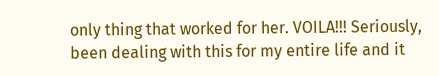only thing that worked for her. VOILA!!! Seriously, been dealing with this for my entire life and it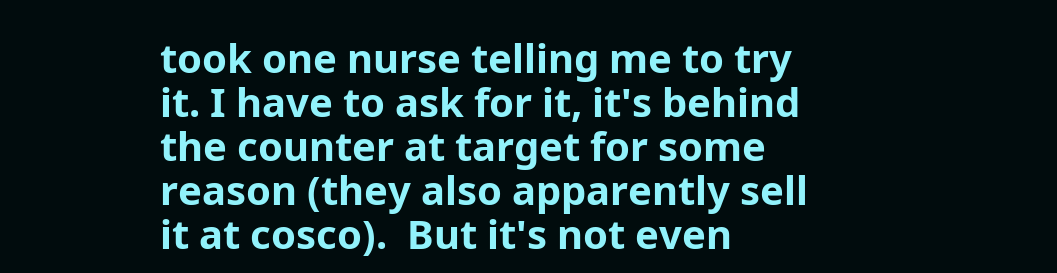took one nurse telling me to try it. I have to ask for it, it's behind the counter at target for some reason (they also apparently sell it at cosco).  But it's not even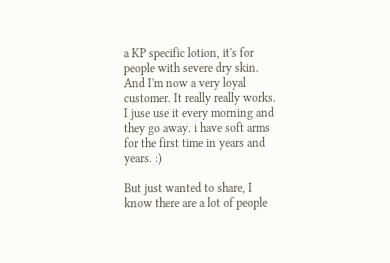a KP specific lotion, it's for people with severe dry skin. And I'm now a very loyal customer. It really really works. I juse use it every morning and they go away. i have soft arms for the first time in years and years. :)

But just wanted to share, I know there are a lot of people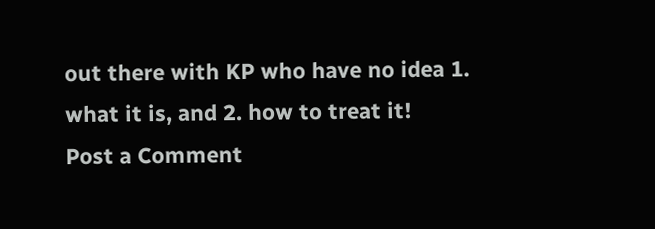out there with KP who have no idea 1. what it is, and 2. how to treat it!
Post a Comment